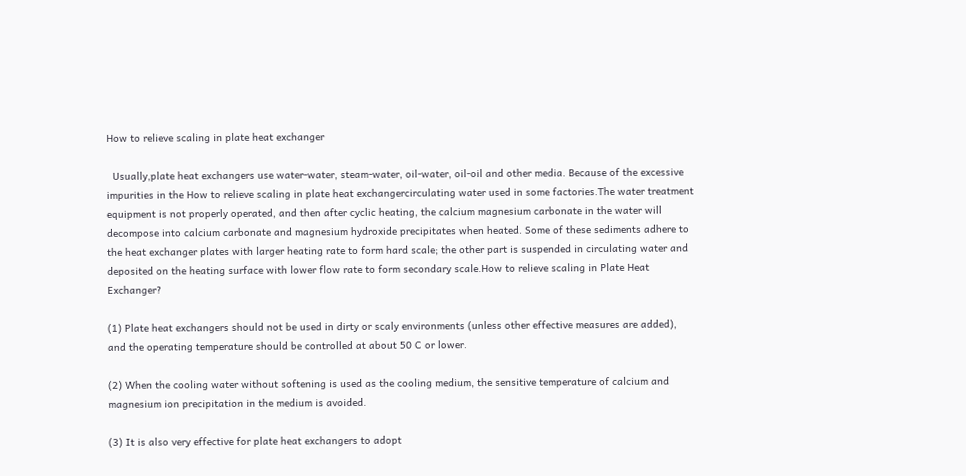How to relieve scaling in plate heat exchanger

  Usually,plate heat exchangers use water-water, steam-water, oil-water, oil-oil and other media. Because of the excessive impurities in the How to relieve scaling in plate heat exchangercirculating water used in some factories.The water treatment equipment is not properly operated, and then after cyclic heating, the calcium magnesium carbonate in the water will decompose into calcium carbonate and magnesium hydroxide precipitates when heated. Some of these sediments adhere to the heat exchanger plates with larger heating rate to form hard scale; the other part is suspended in circulating water and deposited on the heating surface with lower flow rate to form secondary scale.How to relieve scaling in Plate Heat Exchanger?

(1) Plate heat exchangers should not be used in dirty or scaly environments (unless other effective measures are added), and the operating temperature should be controlled at about 50 C or lower.

(2) When the cooling water without softening is used as the cooling medium, the sensitive temperature of calcium and magnesium ion precipitation in the medium is avoided.

(3) It is also very effective for plate heat exchangers to adopt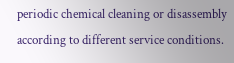periodic chemical cleaning or disassembly according to different service conditions.